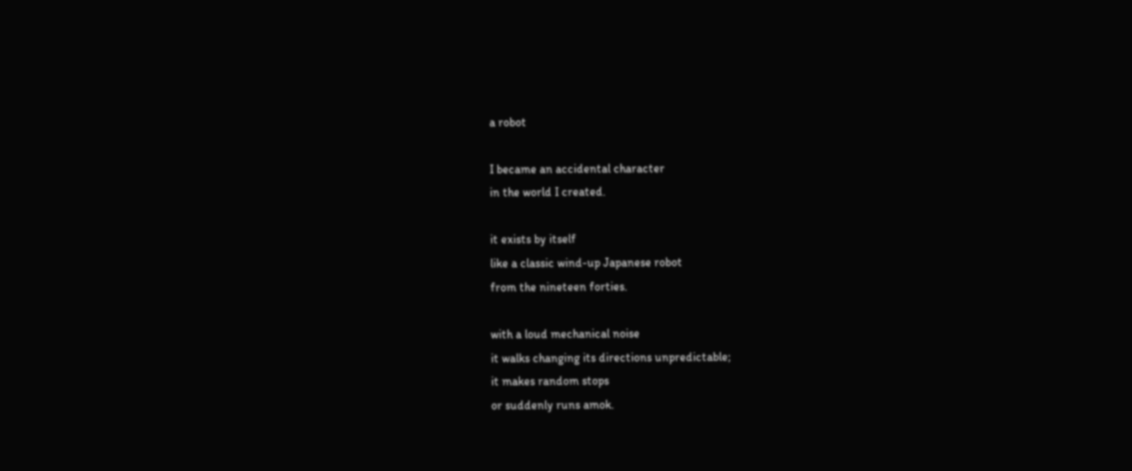a robot

I became an accidental character
in the world I created.

it exists by itself
like a classic wind-up Japanese robot
from the nineteen forties.

with a loud mechanical noise
it walks changing its directions unpredictable;
it makes random stops
or suddenly runs amok.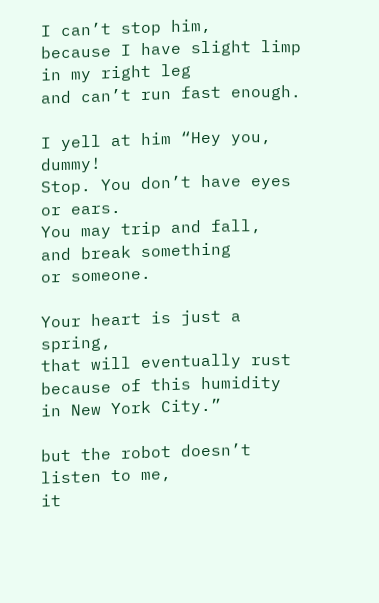I can’t stop him,
because I have slight limp in my right leg
and can’t run fast enough.

I yell at him “Hey you, dummy!
Stop. You don’t have eyes or ears.
You may trip and fall,
and break something
or someone.

Your heart is just a spring,
that will eventually rust
because of this humidity
in New York City.”

but the robot doesn’t listen to me,
it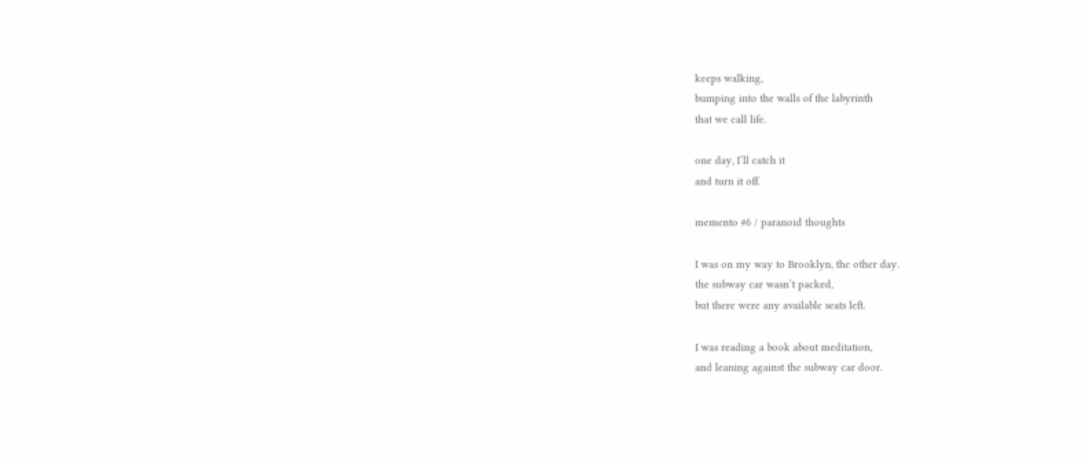keeps walking,
bumping into the walls of the labyrinth
that we call life.

one day, I’ll catch it
and turn it off.

memento #6 / paranoid thoughts

I was on my way to Brooklyn, the other day.
the subway car wasn’t packed,
but there were any available seats left.

I was reading a book about meditation,
and leaning against the subway car door.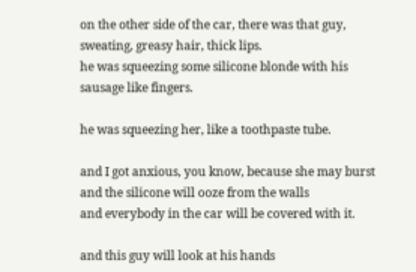on the other side of the car, there was that guy,
sweating, greasy hair, thick lips.
he was squeezing some silicone blonde with his
sausage like fingers.

he was squeezing her, like a toothpaste tube.

and I got anxious, you know, because she may burst
and the silicone will ooze from the walls
and everybody in the car will be covered with it.

and this guy will look at his hands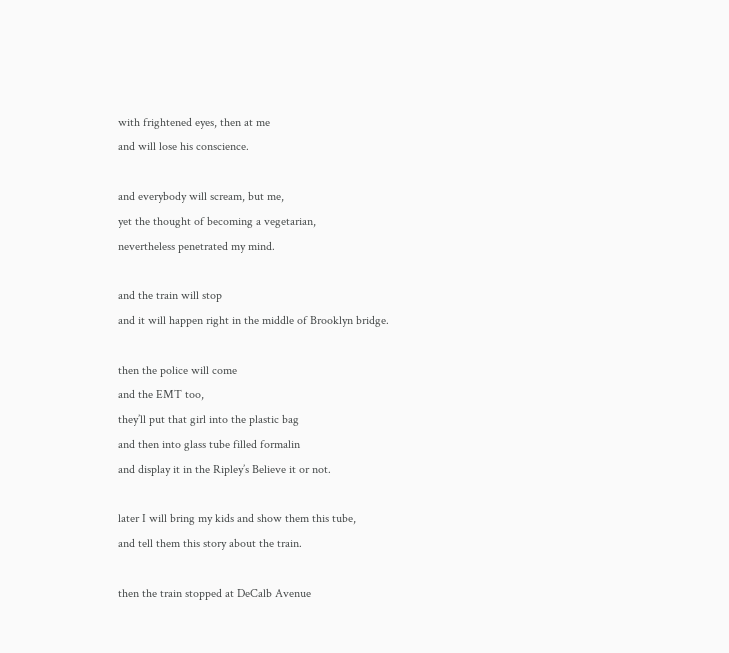with frightened eyes, then at me
and will lose his conscience.

and everybody will scream, but me,
yet the thought of becoming a vegetarian,
nevertheless penetrated my mind.

and the train will stop
and it will happen right in the middle of Brooklyn bridge.

then the police will come
and the EMT too,
they’ll put that girl into the plastic bag
and then into glass tube filled formalin
and display it in the Ripley’s Believe it or not.

later I will bring my kids and show them this tube,
and tell them this story about the train.

then the train stopped at DeCalb Avenue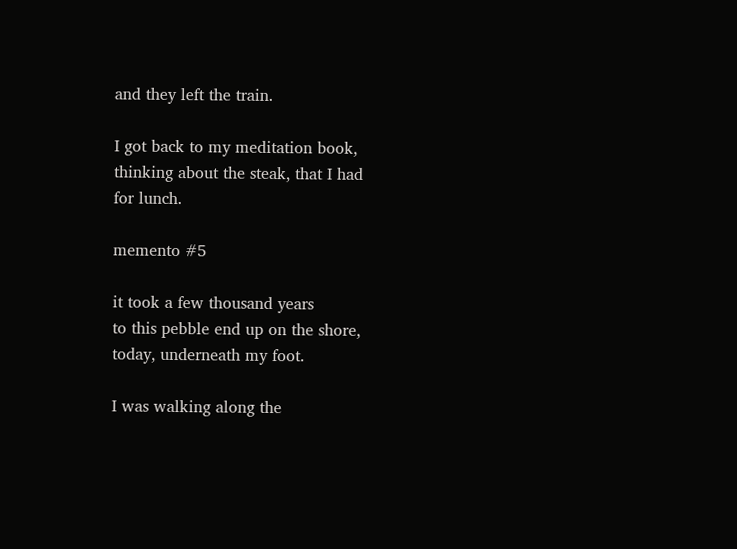and they left the train.

I got back to my meditation book,
thinking about the steak, that I had
for lunch.

memento #5

it took a few thousand years
to this pebble end up on the shore,
today, underneath my foot.

I was walking along the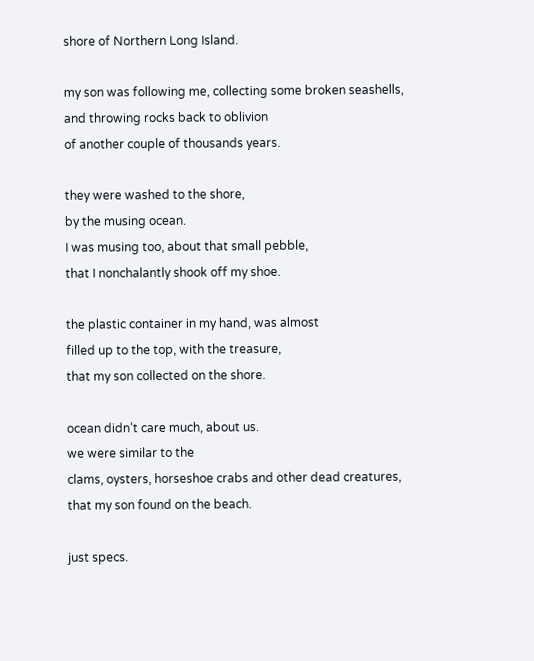shore of Northern Long Island.

my son was following me, collecting some broken seashells,
and throwing rocks back to oblivion
of another couple of thousands years.

they were washed to the shore,
by the musing ocean.
I was musing too, about that small pebble,
that I nonchalantly shook off my shoe.

the plastic container in my hand, was almost
filled up to the top, with the treasure,
that my son collected on the shore.

ocean didn’t care much, about us.
we were similar to the
clams, oysters, horseshoe crabs and other dead creatures,
that my son found on the beach.

just specs.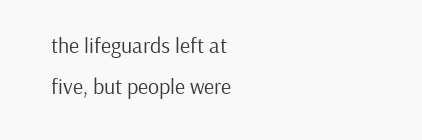the lifeguards left at five, but people were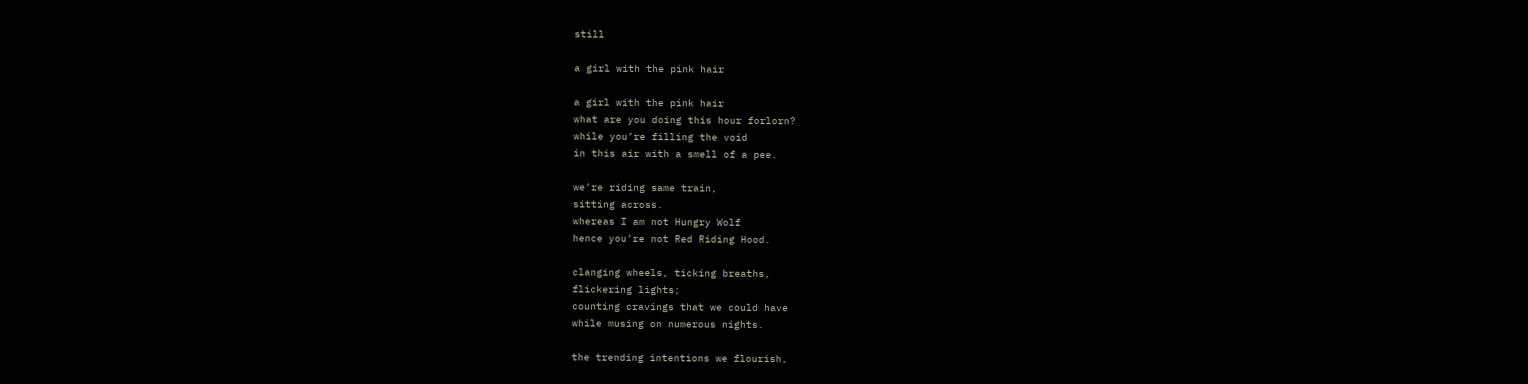still

a girl with the pink hair

a girl with the pink hair
what are you doing this hour forlorn?
while you’re filling the void
in this air with a smell of a pee.

we’re riding same train,
sitting across.
whereas I am not Hungry Wolf
hence you’re not Red Riding Hood.

clanging wheels, ticking breaths,
flickering lights;
counting cravings that we could have
while musing on numerous nights.

the trending intentions we flourish,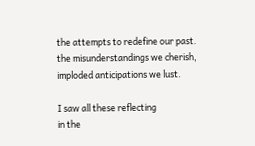the attempts to redefine our past.
the misunderstandings we cherish,
imploded anticipations we lust.

I saw all these reflecting
in the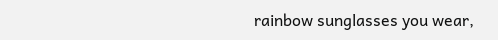rainbow sunglasses you wear,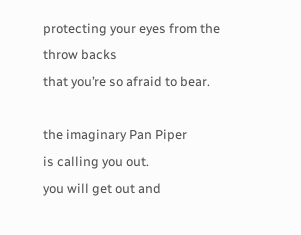protecting your eyes from the throw backs
that you’re so afraid to bear.

the imaginary Pan Piper
is calling you out.
you will get out and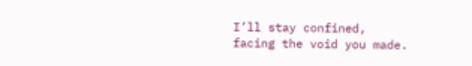I’ll stay confined,
facing the void you made.